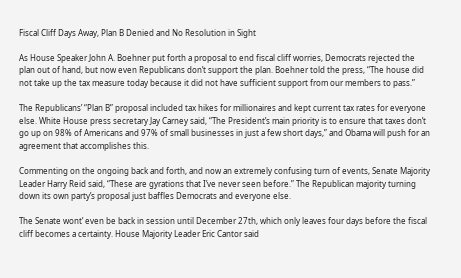Fiscal Cliff Days Away, Plan B Denied and No Resolution in Sight

As House Speaker John A. Boehner put forth a proposal to end fiscal cliff worries, Democrats rejected the plan out of hand, but now even Republicans don’t support the plan. Boehner told the press, “The house did not take up the tax measure today because it did not have sufficient support from our members to pass.”

The Republicans’ “Plan B” proposal included tax hikes for millionaires and kept current tax rates for everyone else. White House press secretary Jay Carney said, “The President’s main priority is to ensure that taxes don’t go up on 98% of Americans and 97% of small businesses in just a few short days,” and Obama will push for an agreement that accomplishes this.

Commenting on the ongoing back and forth, and now an extremely confusing turn of events, Senate Majority Leader Harry Reid said, “These are gyrations that I’ve never seen before.” The Republican majority turning down its own party’s proposal just baffles Democrats and everyone else.

The Senate wont’ even be back in session until December 27th, which only leaves four days before the fiscal cliff becomes a certainty. House Majority Leader Eric Cantor said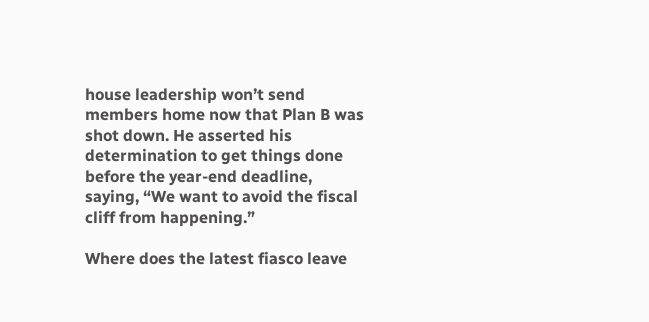house leadership won’t send members home now that Plan B was shot down. He asserted his determination to get things done before the year-end deadline, saying, “We want to avoid the fiscal cliff from happening.”

Where does the latest fiasco leave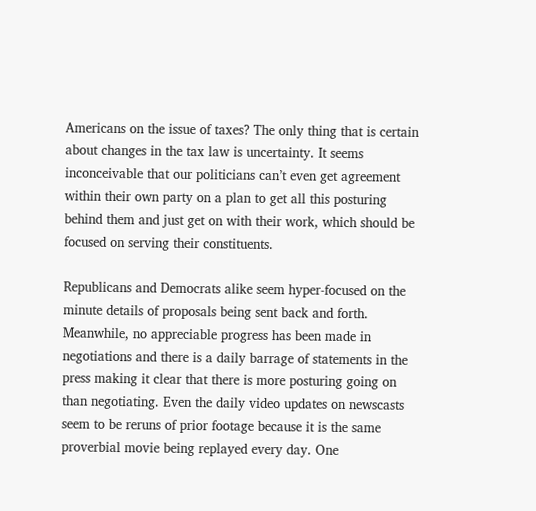Americans on the issue of taxes? The only thing that is certain about changes in the tax law is uncertainty. It seems inconceivable that our politicians can’t even get agreement within their own party on a plan to get all this posturing behind them and just get on with their work, which should be focused on serving their constituents.

Republicans and Democrats alike seem hyper-focused on the minute details of proposals being sent back and forth. Meanwhile, no appreciable progress has been made in negotiations and there is a daily barrage of statements in the press making it clear that there is more posturing going on than negotiating. Even the daily video updates on newscasts seem to be reruns of prior footage because it is the same proverbial movie being replayed every day. One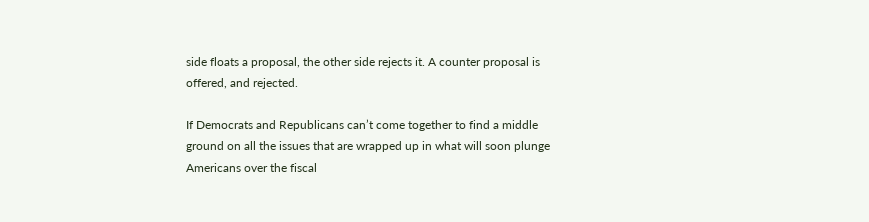side floats a proposal, the other side rejects it. A counter proposal is offered, and rejected.

If Democrats and Republicans can’t come together to find a middle ground on all the issues that are wrapped up in what will soon plunge Americans over the fiscal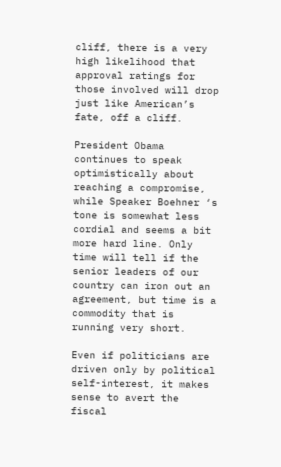cliff, there is a very high likelihood that approval ratings for those involved will drop just like American’s fate, off a cliff.

President Obama continues to speak optimistically about reaching a compromise, while Speaker Boehner ‘s tone is somewhat less cordial and seems a bit more hard line. Only time will tell if the senior leaders of our country can iron out an agreement, but time is a commodity that is running very short.

Even if politicians are driven only by political self-interest, it makes sense to avert the fiscal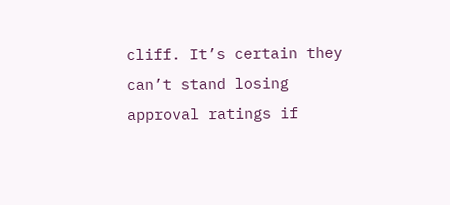cliff. It’s certain they can’t stand losing approval ratings if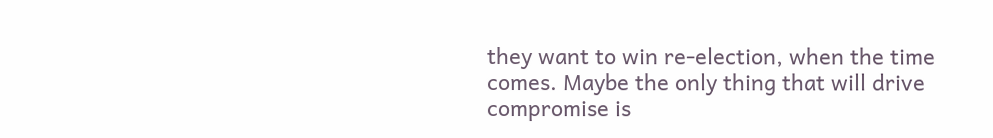they want to win re-election, when the time comes. Maybe the only thing that will drive compromise is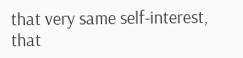that very same self-interest, that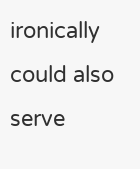ironically could also serve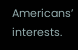Americans’ interests.